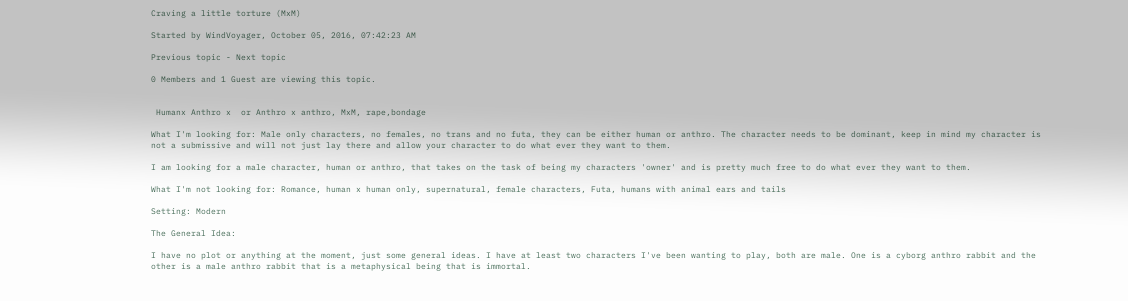Craving a little torture (MxM)

Started by WindVoyager, October 05, 2016, 07:42:23 AM

Previous topic - Next topic

0 Members and 1 Guest are viewing this topic.


 Humanx Anthro x  or Anthro x anthro, MxM, rape,bondage

What I'm looking for: Male only characters, no females, no trans and no futa, they can be either human or anthro. The character needs to be dominant, keep in mind my character is not a submissive and will not just lay there and allow your character to do what ever they want to them.

I am looking for a male character, human or anthro, that takes on the task of being my characters 'owner' and is pretty much free to do what ever they want to them.

What I'm not looking for: Romance, human x human only, supernatural, female characters, Futa, humans with animal ears and tails

Setting: Modern

The General Idea:

I have no plot or anything at the moment, just some general ideas. I have at least two characters I've been wanting to play, both are male. One is a cyborg anthro rabbit and the other is a male anthro rabbit that is a metaphysical being that is immortal.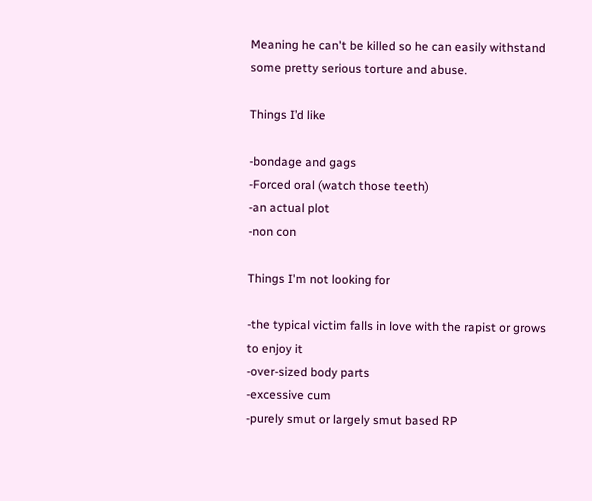Meaning he can't be killed so he can easily withstand some pretty serious torture and abuse.

Things I’d like

-bondage and gags
-Forced oral (watch those teeth)
-an actual plot
-non con

Things I'm not looking for

-the typical victim falls in love with the rapist or grows to enjoy it
-over-sized body parts
-excessive cum
-purely smut or largely smut based RP